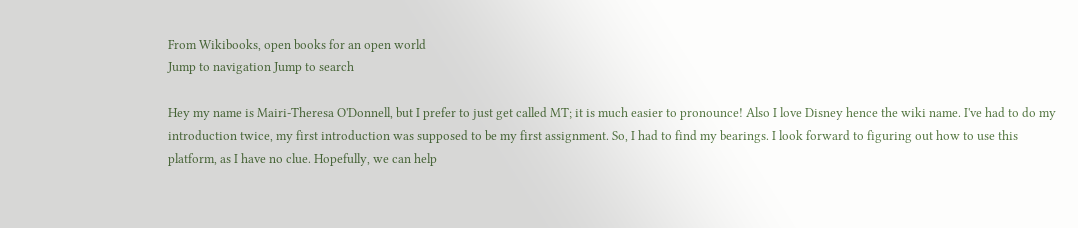From Wikibooks, open books for an open world
Jump to navigation Jump to search

Hey my name is Mairi-Theresa O'Donnell, but I prefer to just get called MT; it is much easier to pronounce! Also I love Disney hence the wiki name. I've had to do my introduction twice, my first introduction was supposed to be my first assignment. So, I had to find my bearings. I look forward to figuring out how to use this platform, as I have no clue. Hopefully, we can help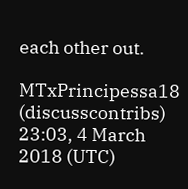each other out.

MTxPrincipessa18 (discusscontribs) 23:03, 4 March 2018 (UTC)